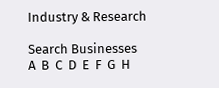Industry & Research

Search Businesses
A  B  C  D  E  F  G  H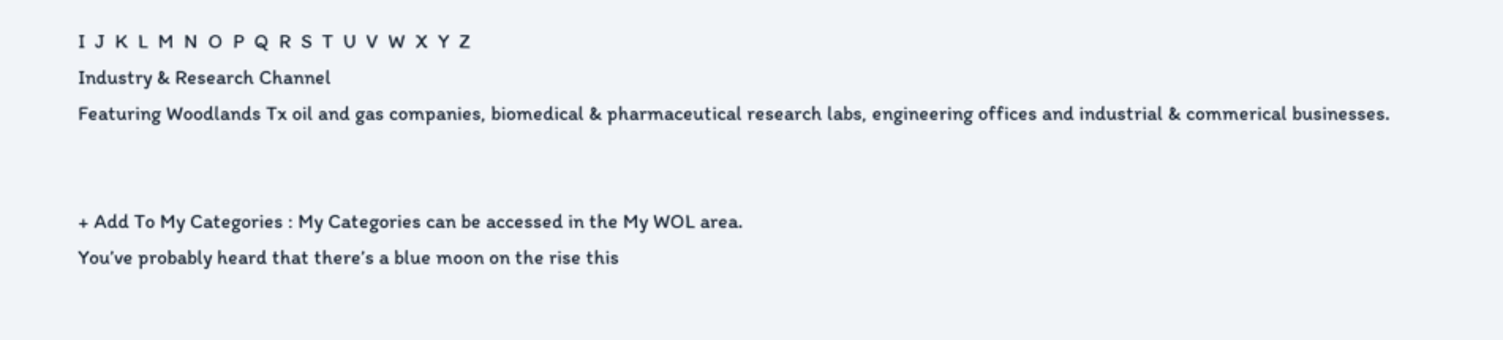I  J  K  L  M  N  O  P  Q  R  S  T  U  V  W  X  Y  Z
Industry & Research Channel
Featuring Woodlands Tx oil and gas companies, biomedical & pharmaceutical research labs, engineering offices and industrial & commerical businesses.


+ Add To My Categories : My Categories can be accessed in the My WOL area.
You’ve probably heard that there’s a blue moon on the rise this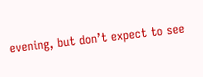evening, but don’t expect to see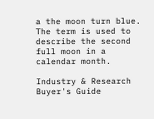a the moon turn blue. The term is used to describe the second full moon in a calendar month.

Industry & Research Buyer's Guide